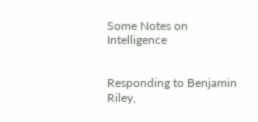Some Notes on Intelligence


Responding to Benjamin Riley,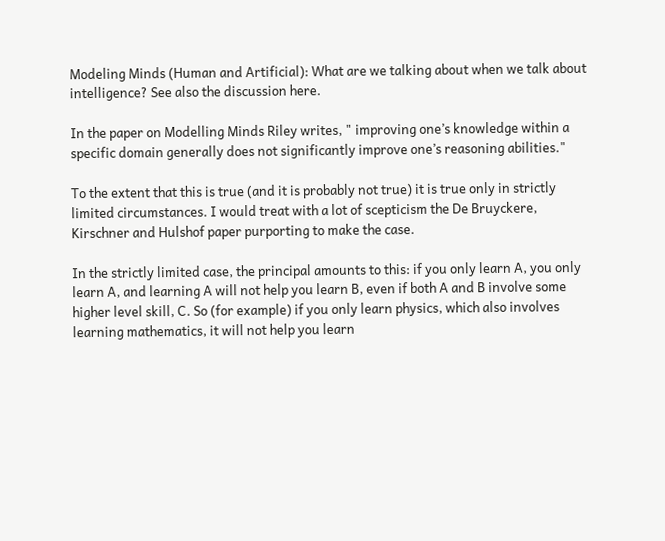Modeling Minds (Human and Artificial): What are we talking about when we talk about intelligence? See also the discussion here.

In the paper on Modelling Minds Riley writes, " improving one’s knowledge within a specific domain generally does not significantly improve one’s reasoning abilities."

To the extent that this is true (and it is probably not true) it is true only in strictly limited circumstances. I would treat with a lot of scepticism the De Bruyckere, Kirschner and Hulshof paper purporting to make the case.

In the strictly limited case, the principal amounts to this: if you only learn A, you only learn A, and learning A will not help you learn B, even if both A and B involve some higher level skill, C. So (for example) if you only learn physics, which also involves learning mathematics, it will not help you learn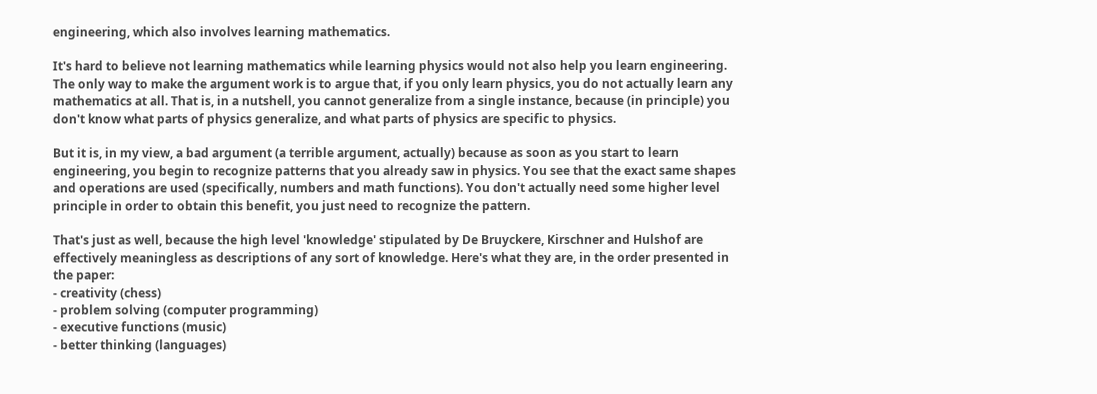engineering, which also involves learning mathematics.

It's hard to believe not learning mathematics while learning physics would not also help you learn engineering. The only way to make the argument work is to argue that, if you only learn physics, you do not actually learn any mathematics at all. That is, in a nutshell, you cannot generalize from a single instance, because (in principle) you don't know what parts of physics generalize, and what parts of physics are specific to physics.

But it is, in my view, a bad argument (a terrible argument, actually) because as soon as you start to learn engineering, you begin to recognize patterns that you already saw in physics. You see that the exact same shapes and operations are used (specifically, numbers and math functions). You don't actually need some higher level principle in order to obtain this benefit, you just need to recognize the pattern.

That's just as well, because the high level 'knowledge' stipulated by De Bruyckere, Kirschner and Hulshof are effectively meaningless as descriptions of any sort of knowledge. Here's what they are, in the order presented in the paper:
- creativity (chess)
- problem solving (computer programming)
- executive functions (music)
- better thinking (languages)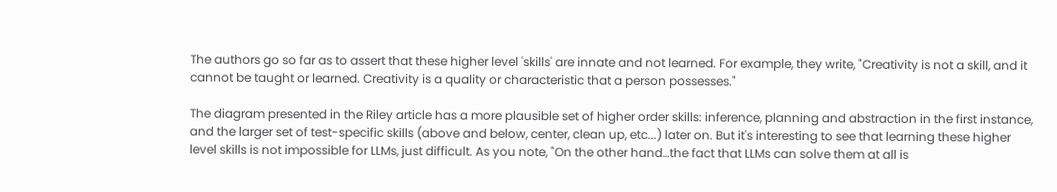The authors go so far as to assert that these higher level 'skills' are innate and not learned. For example, they write, "Creativity is not a skill, and it cannot be taught or learned. Creativity is a quality or characteristic that a person possesses."

The diagram presented in the Riley article has a more plausible set of higher order skills: inference, planning and abstraction in the first instance, and the larger set of test-specific skills (above and below, center, clean up, etc...) later on. But it's interesting to see that learning these higher level skills is not impossible for LLMs, just difficult. As you note, "On the other hand…the fact that LLMs can solve them at all is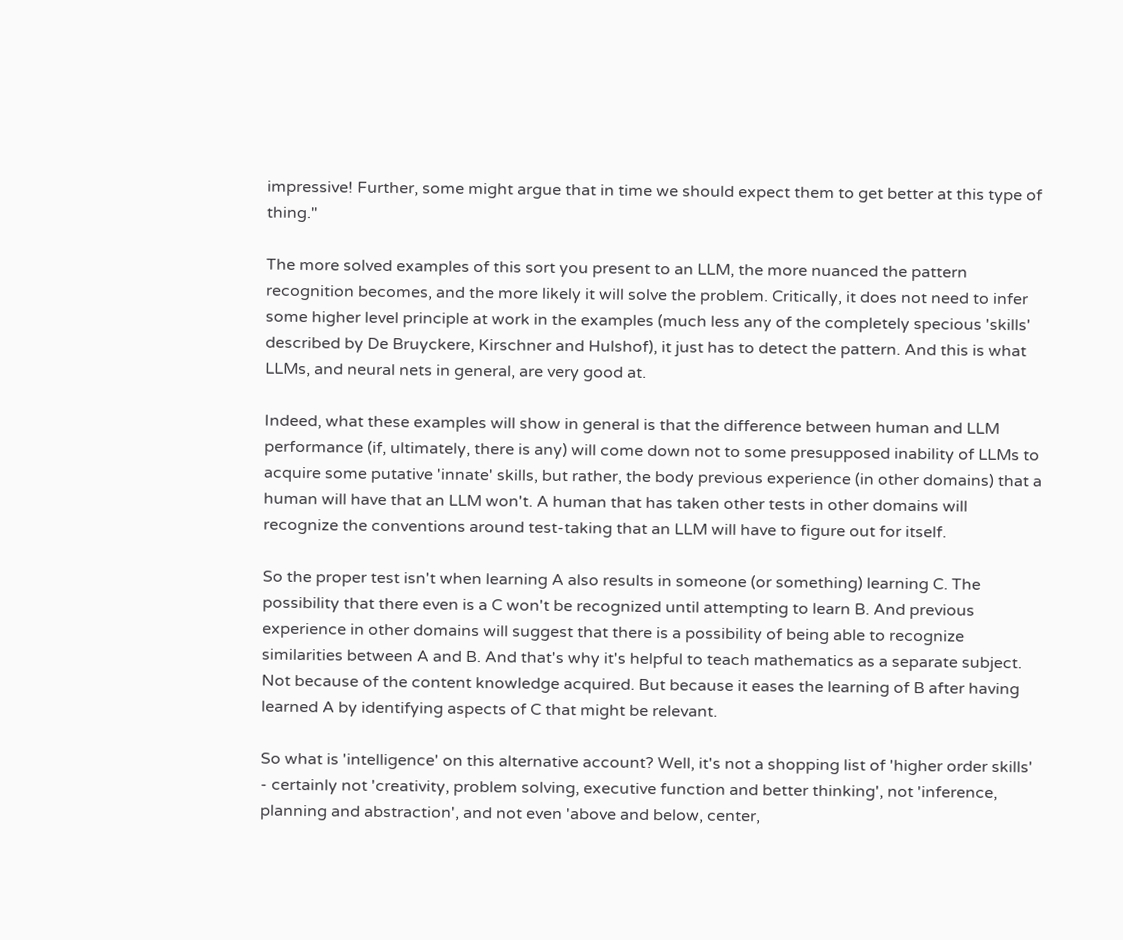impressive! Further, some might argue that in time we should expect them to get better at this type of thing."

The more solved examples of this sort you present to an LLM, the more nuanced the pattern recognition becomes, and the more likely it will solve the problem. Critically, it does not need to infer some higher level principle at work in the examples (much less any of the completely specious 'skills' described by De Bruyckere, Kirschner and Hulshof), it just has to detect the pattern. And this is what LLMs, and neural nets in general, are very good at.

Indeed, what these examples will show in general is that the difference between human and LLM performance (if, ultimately, there is any) will come down not to some presupposed inability of LLMs to acquire some putative 'innate' skills, but rather, the body previous experience (in other domains) that a human will have that an LLM won't. A human that has taken other tests in other domains will recognize the conventions around test-taking that an LLM will have to figure out for itself.

So the proper test isn't when learning A also results in someone (or something) learning C. The possibility that there even is a C won't be recognized until attempting to learn B. And previous experience in other domains will suggest that there is a possibility of being able to recognize similarities between A and B. And that's why it's helpful to teach mathematics as a separate subject. Not because of the content knowledge acquired. But because it eases the learning of B after having learned A by identifying aspects of C that might be relevant.

So what is 'intelligence' on this alternative account? Well, it's not a shopping list of 'higher order skills' - certainly not 'creativity, problem solving, executive function and better thinking', not 'inference, planning and abstraction', and not even 'above and below, center,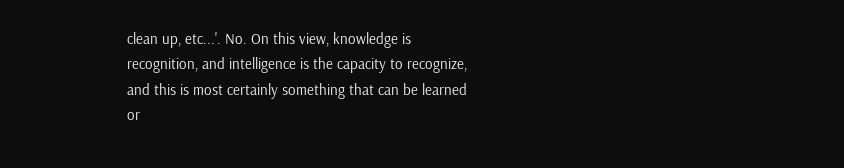clean up, etc...'. No. On this view, knowledge is recognition, and intelligence is the capacity to recognize, and this is most certainly something that can be learned or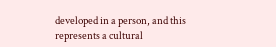developed in a person, and this represents a cultural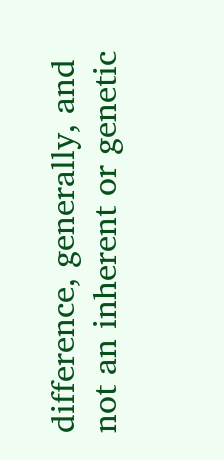difference, generally, and not an inherent or genetic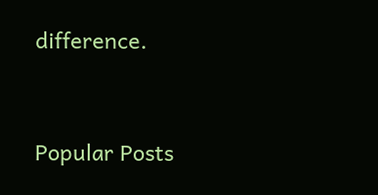difference.


Popular Posts